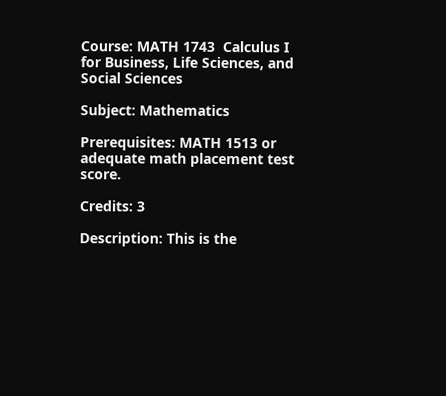Course: MATH 1743  Calculus I for Business, Life Sciences, and Social Sciences

Subject: Mathematics

Prerequisites: MATH 1513 or adequate math placement test score.

Credits: 3

Description: This is the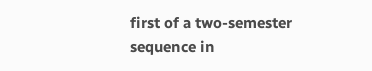first of a two-semester sequence in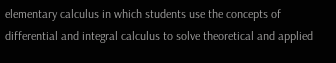elementary calculus in which students use the concepts of differential and integral calculus to solve theoretical and applied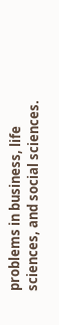problems in business, life sciences, and social sciences.